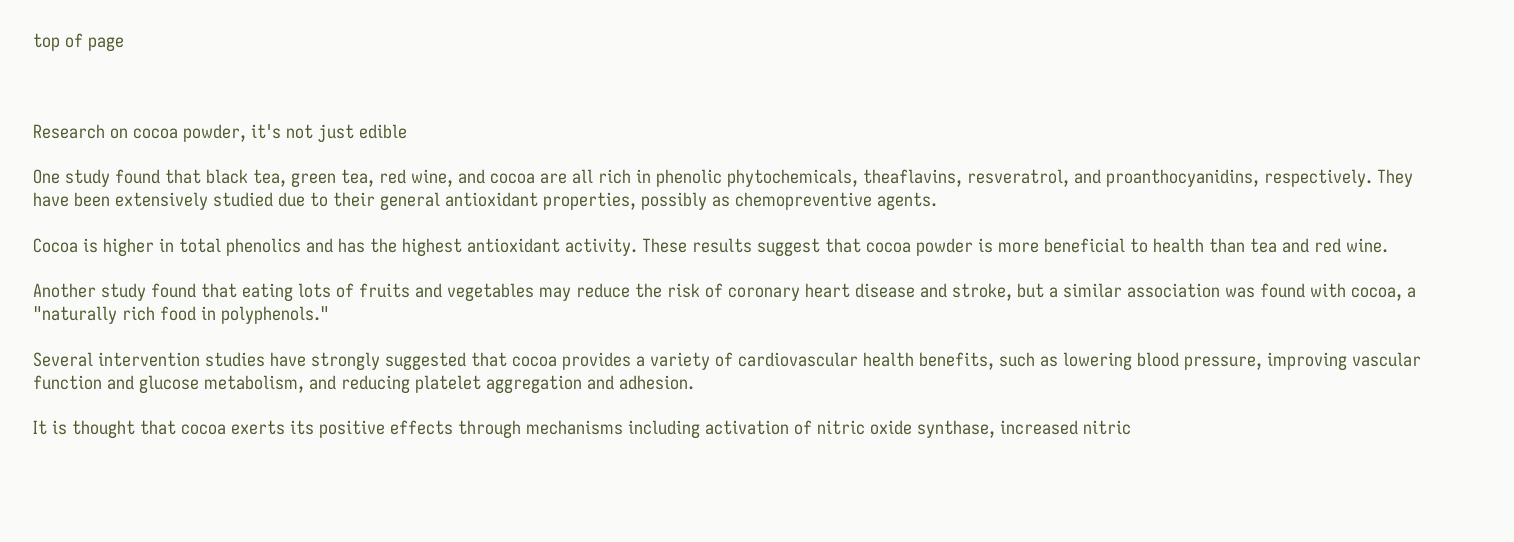top of page



Research on cocoa powder, it's not just edible

One study found that black tea, green tea, red wine, and cocoa are all rich in phenolic phytochemicals, theaflavins, resveratrol, and proanthocyanidins, respectively. They have been extensively studied due to their general antioxidant properties, possibly as chemopreventive agents.

Cocoa is higher in total phenolics and has the highest antioxidant activity. These results suggest that cocoa powder is more beneficial to health than tea and red wine.

Another study found that eating lots of fruits and vegetables may reduce the risk of coronary heart disease and stroke, but a similar association was found with cocoa, a "naturally rich food in polyphenols."

Several intervention studies have strongly suggested that cocoa provides a variety of cardiovascular health benefits, such as lowering blood pressure, improving vascular function and glucose metabolism, and reducing platelet aggregation and adhesion.

It is thought that cocoa exerts its positive effects through mechanisms including activation of nitric oxide synthase, increased nitric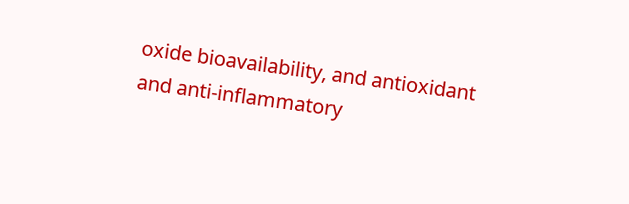oxide bioavailability, and antioxidant and anti-inflammatory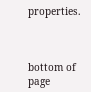properties.



bottom of page